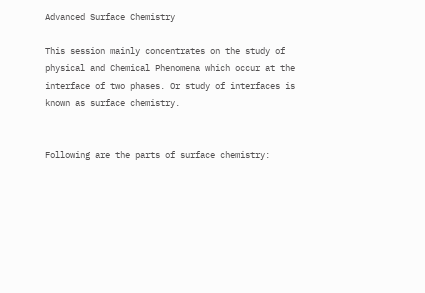Advanced Surface Chemistry

This session mainly concentrates on the study of physical and Chemical Phenomena which occur at the interface of two phases. Or study of interfaces is known as surface chemistry.


Following are the parts of surface chemistry: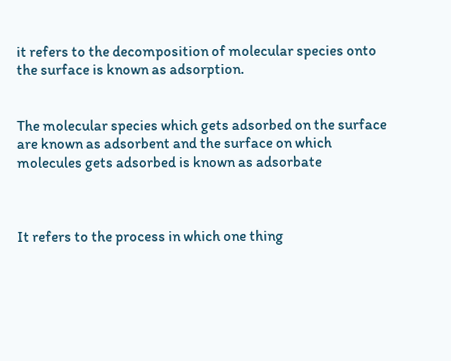it refers to the decomposition of molecular species onto the surface is known as adsorption.


The molecular species which gets adsorbed on the surface are known as adsorbent and the surface on which molecules gets adsorbed is known as adsorbate



It refers to the process in which one thing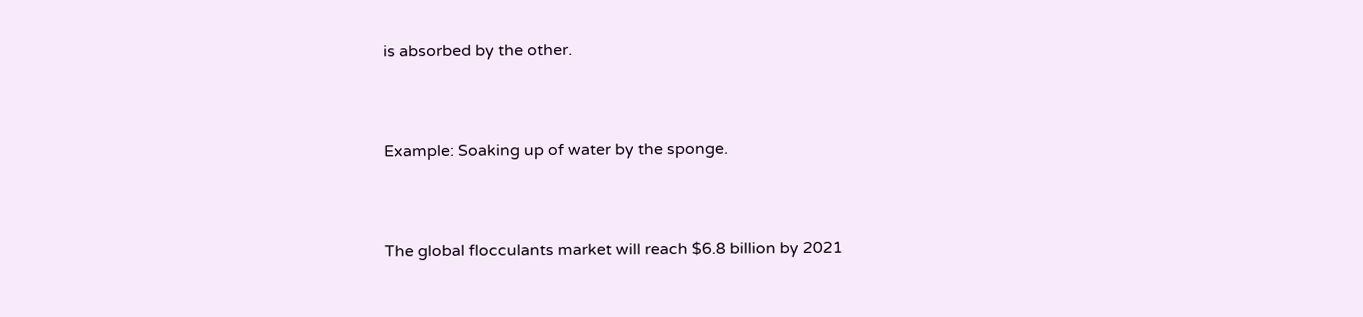is absorbed by the other.


Example: Soaking up of water by the sponge.


The global flocculants market will reach $6.8 billion by 2021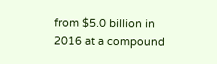from $5.0 billion in 2016 at a compound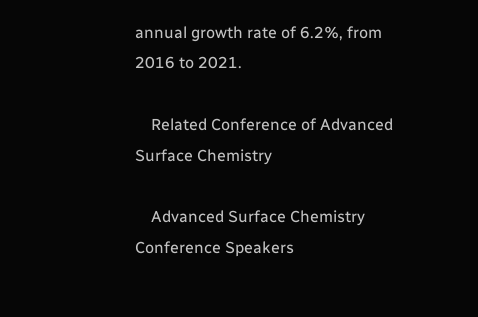annual growth rate of 6.2%, from 2016 to 2021.

    Related Conference of Advanced Surface Chemistry

    Advanced Surface Chemistry Conference Speakers